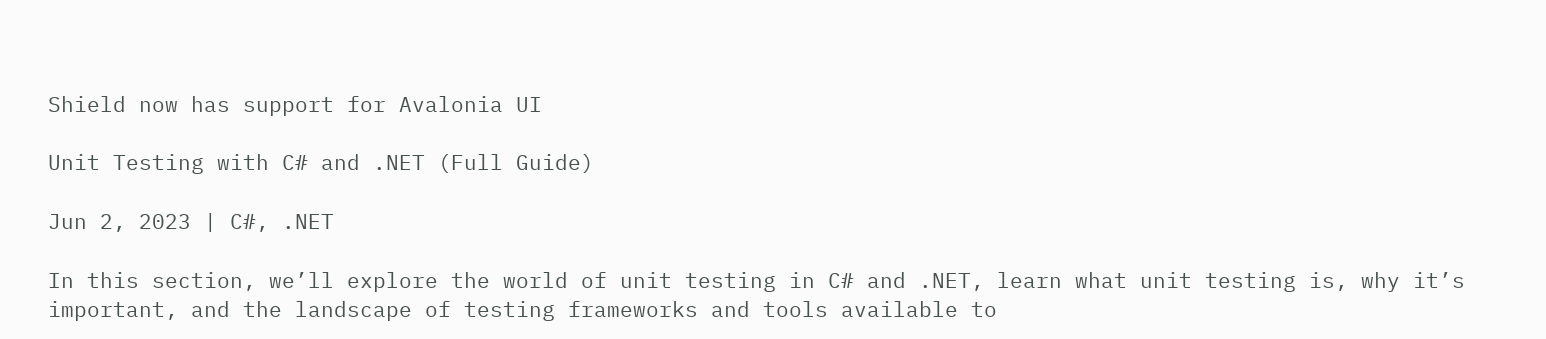Shield now has support for Avalonia UI

Unit Testing with C# and .NET (Full Guide)

Jun 2, 2023 | C#, .NET

In this section, we’ll explore the world of unit testing in C# and .NET, learn what unit testing is, why it’s important, and the landscape of testing frameworks and tools available to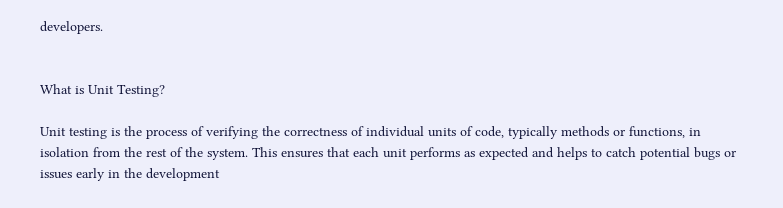developers.


What is Unit Testing?

Unit testing is the process of verifying the correctness of individual units of code, typically methods or functions, in isolation from the rest of the system. This ensures that each unit performs as expected and helps to catch potential bugs or issues early in the development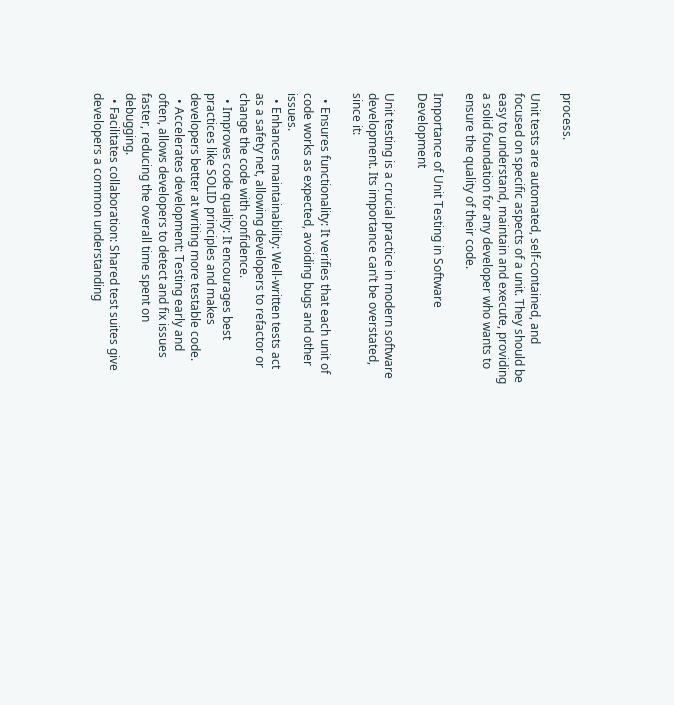process.

Unit tests are automated, self-contained, and focused on specific aspects of a unit. They should be easy to understand, maintain and execute, providing a solid foundation for any developer who wants to ensure the quality of their code.

Importance of Unit Testing in Software Development

Unit testing is a crucial practice in modern software development. Its importance can’t be overstated, since it:

  • Ensures functionality: It verifies that each unit of code works as expected, avoiding bugs and other issues.
  • Enhances maintainability: Well-written tests act as a safety net, allowing developers to refactor or change the code with confidence.
  • Improves code quality: It encourages best practices like SOLID principles and makes developers better at writing more testable code.
  • Accelerates development: Testing early and often, allows developers to detect and fix issues faster, reducing the overall time spent on debugging.
  • Facilitates collaboration: Shared test suites give developers a common understanding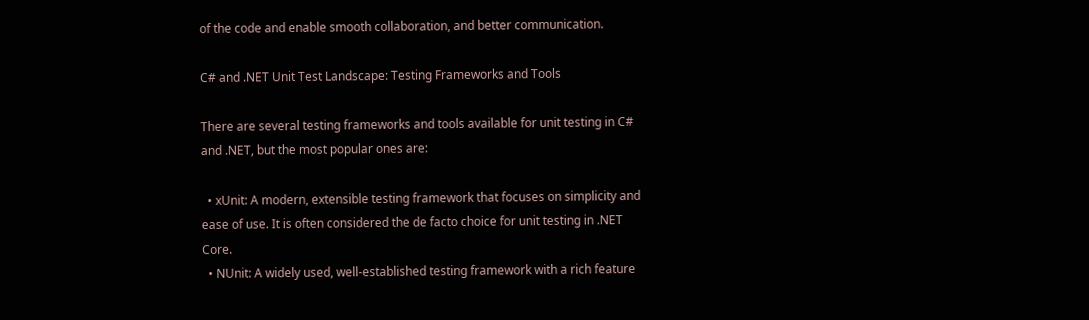of the code and enable smooth collaboration, and better communication.

C# and .NET Unit Test Landscape: Testing Frameworks and Tools

There are several testing frameworks and tools available for unit testing in C# and .NET, but the most popular ones are:

  • xUnit: A modern, extensible testing framework that focuses on simplicity and ease of use. It is often considered the de facto choice for unit testing in .NET Core.
  • NUnit: A widely used, well-established testing framework with a rich feature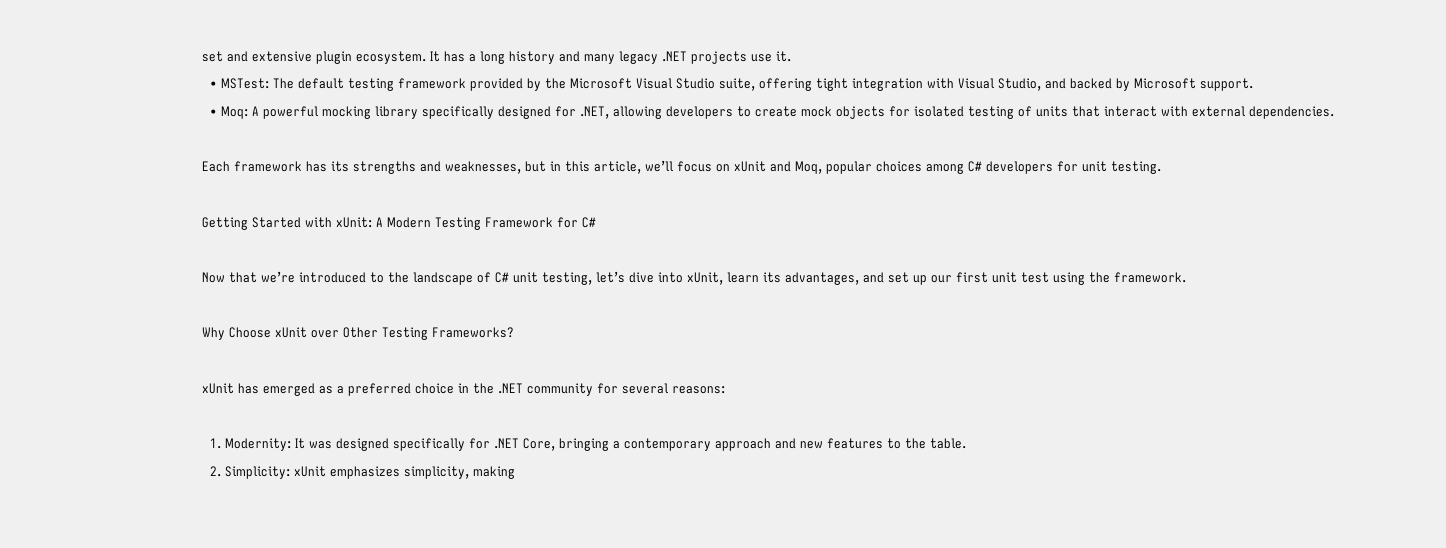set and extensive plugin ecosystem. It has a long history and many legacy .NET projects use it.
  • MSTest: The default testing framework provided by the Microsoft Visual Studio suite, offering tight integration with Visual Studio, and backed by Microsoft support.
  • Moq: A powerful mocking library specifically designed for .NET, allowing developers to create mock objects for isolated testing of units that interact with external dependencies.

Each framework has its strengths and weaknesses, but in this article, we’ll focus on xUnit and Moq, popular choices among C# developers for unit testing.

Getting Started with xUnit: A Modern Testing Framework for C#

Now that we’re introduced to the landscape of C# unit testing, let’s dive into xUnit, learn its advantages, and set up our first unit test using the framework.

Why Choose xUnit over Other Testing Frameworks?

xUnit has emerged as a preferred choice in the .NET community for several reasons:

  1. Modernity: It was designed specifically for .NET Core, bringing a contemporary approach and new features to the table.
  2. Simplicity: xUnit emphasizes simplicity, making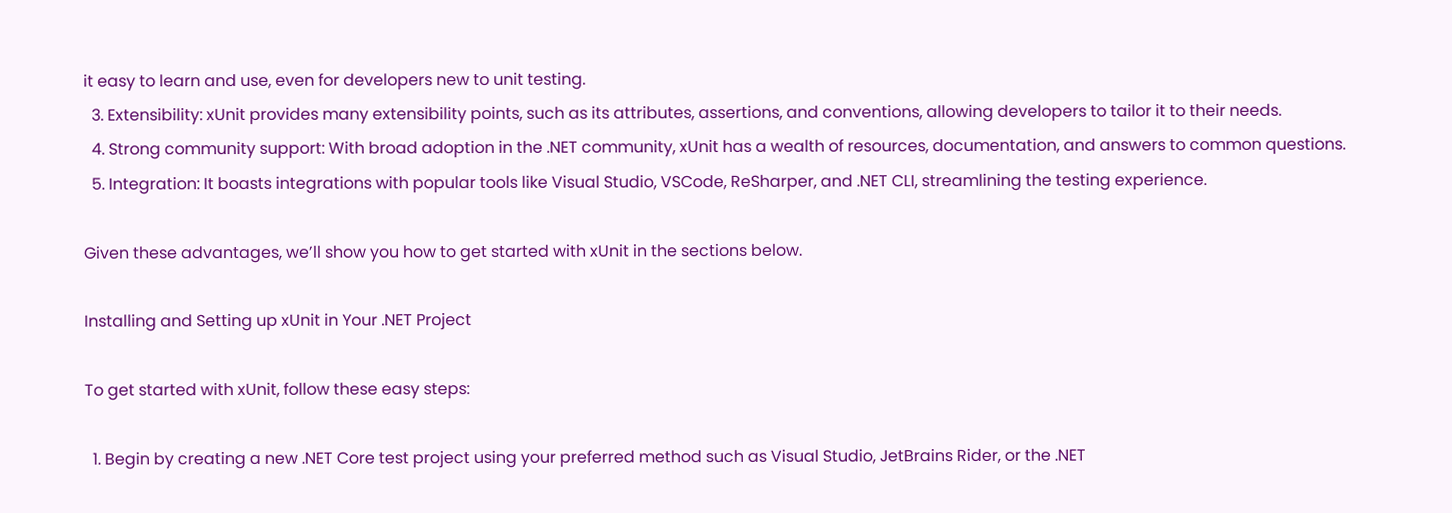it easy to learn and use, even for developers new to unit testing.
  3. Extensibility: xUnit provides many extensibility points, such as its attributes, assertions, and conventions, allowing developers to tailor it to their needs.
  4. Strong community support: With broad adoption in the .NET community, xUnit has a wealth of resources, documentation, and answers to common questions.
  5. Integration: It boasts integrations with popular tools like Visual Studio, VSCode, ReSharper, and .NET CLI, streamlining the testing experience.

Given these advantages, we’ll show you how to get started with xUnit in the sections below.

Installing and Setting up xUnit in Your .NET Project

To get started with xUnit, follow these easy steps:

  1. Begin by creating a new .NET Core test project using your preferred method such as Visual Studio, JetBrains Rider, or the .NET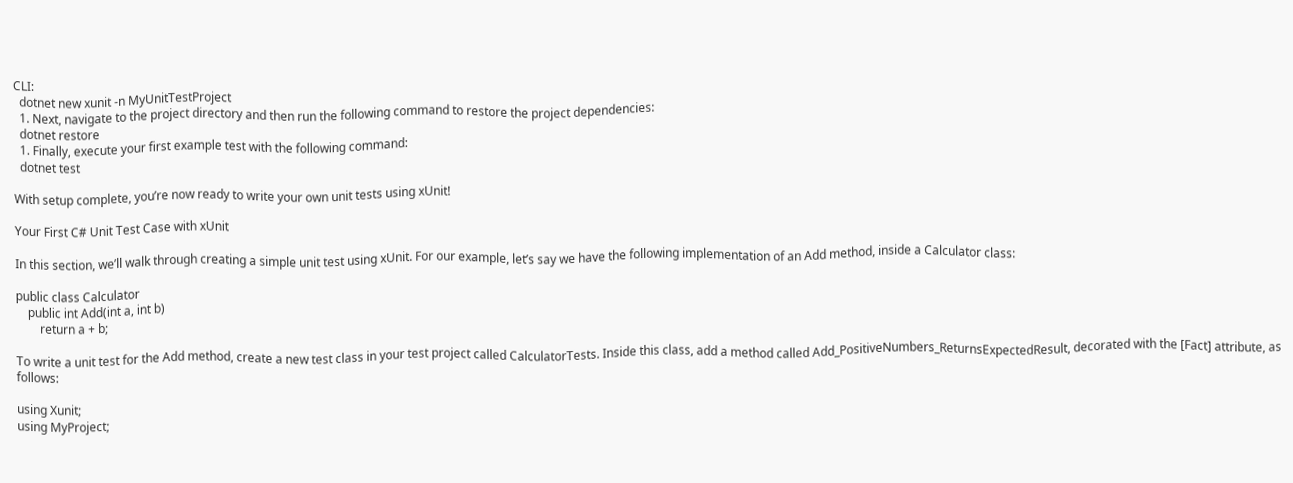CLI:
  dotnet new xunit -n MyUnitTestProject
  1. Next, navigate to the project directory and then run the following command to restore the project dependencies:
  dotnet restore
  1. Finally, execute your first example test with the following command:
  dotnet test

With setup complete, you’re now ready to write your own unit tests using xUnit!

Your First C# Unit Test Case with xUnit

In this section, we’ll walk through creating a simple unit test using xUnit. For our example, let’s say we have the following implementation of an Add method, inside a Calculator class:

public class Calculator
    public int Add(int a, int b)
        return a + b;

To write a unit test for the Add method, create a new test class in your test project called CalculatorTests. Inside this class, add a method called Add_PositiveNumbers_ReturnsExpectedResult, decorated with the [Fact] attribute, as follows:

using Xunit;
using MyProject;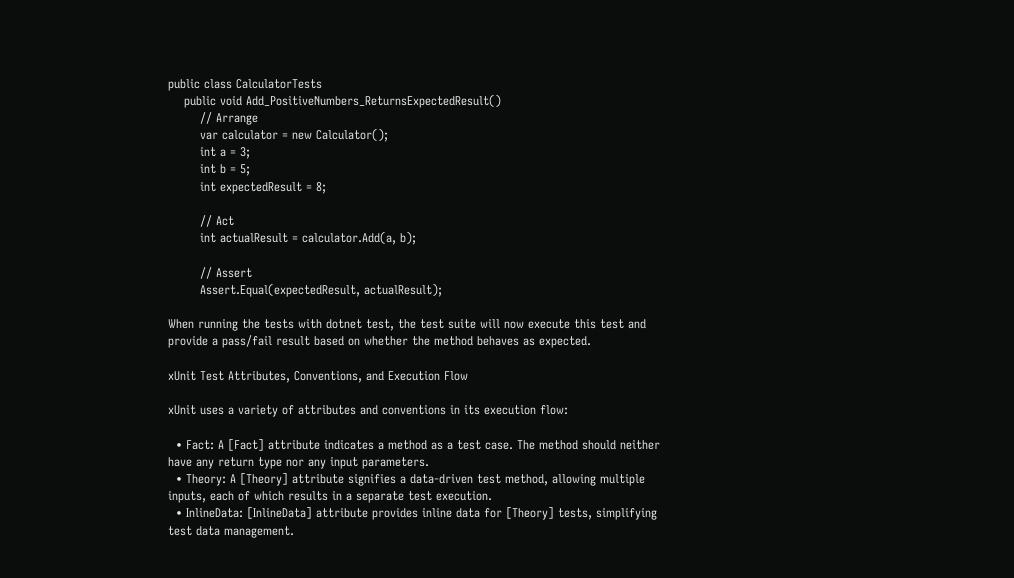public class CalculatorTests
    public void Add_PositiveNumbers_ReturnsExpectedResult()
        // Arrange
        var calculator = new Calculator();
        int a = 3;
        int b = 5;
        int expectedResult = 8;

        // Act
        int actualResult = calculator.Add(a, b);

        // Assert
        Assert.Equal(expectedResult, actualResult);

When running the tests with dotnet test, the test suite will now execute this test and provide a pass/fail result based on whether the method behaves as expected.

xUnit Test Attributes, Conventions, and Execution Flow

xUnit uses a variety of attributes and conventions in its execution flow:

  • Fact: A [Fact] attribute indicates a method as a test case. The method should neither have any return type nor any input parameters.
  • Theory: A [Theory] attribute signifies a data-driven test method, allowing multiple inputs, each of which results in a separate test execution.
  • InlineData: [InlineData] attribute provides inline data for [Theory] tests, simplifying test data management.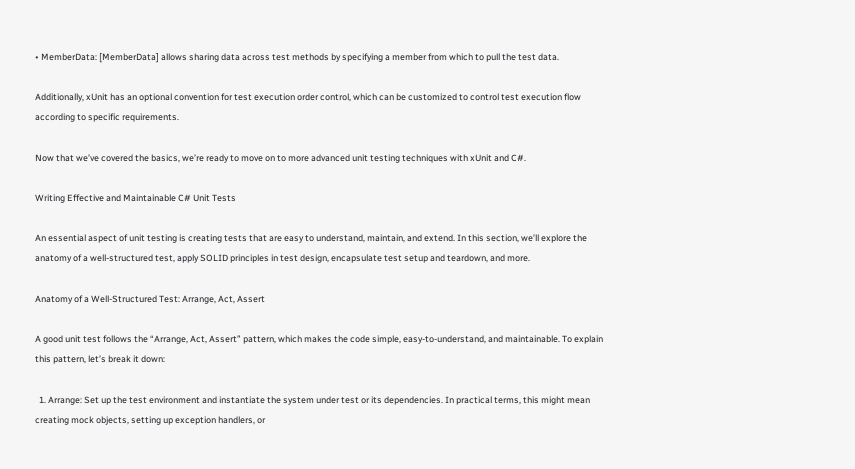• MemberData: [MemberData] allows sharing data across test methods by specifying a member from which to pull the test data.

Additionally, xUnit has an optional convention for test execution order control, which can be customized to control test execution flow according to specific requirements.

Now that we’ve covered the basics, we’re ready to move on to more advanced unit testing techniques with xUnit and C#.

Writing Effective and Maintainable C# Unit Tests

An essential aspect of unit testing is creating tests that are easy to understand, maintain, and extend. In this section, we’ll explore the anatomy of a well-structured test, apply SOLID principles in test design, encapsulate test setup and teardown, and more.

Anatomy of a Well-Structured Test: Arrange, Act, Assert

A good unit test follows the “Arrange, Act, Assert” pattern, which makes the code simple, easy-to-understand, and maintainable. To explain this pattern, let’s break it down:

  1. Arrange: Set up the test environment and instantiate the system under test or its dependencies. In practical terms, this might mean creating mock objects, setting up exception handlers, or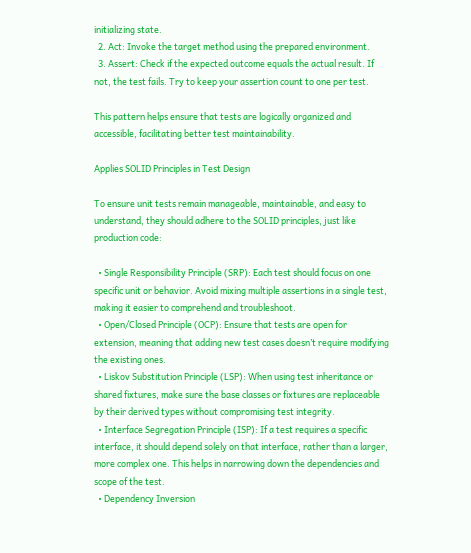initializing state.
  2. Act: Invoke the target method using the prepared environment.
  3. Assert: Check if the expected outcome equals the actual result. If not, the test fails. Try to keep your assertion count to one per test.

This pattern helps ensure that tests are logically organized and accessible, facilitating better test maintainability.

Applies SOLID Principles in Test Design

To ensure unit tests remain manageable, maintainable, and easy to understand, they should adhere to the SOLID principles, just like production code:

  • Single Responsibility Principle (SRP): Each test should focus on one specific unit or behavior. Avoid mixing multiple assertions in a single test, making it easier to comprehend and troubleshoot.
  • Open/Closed Principle (OCP): Ensure that tests are open for extension, meaning that adding new test cases doesn’t require modifying the existing ones.
  • Liskov Substitution Principle (LSP): When using test inheritance or shared fixtures, make sure the base classes or fixtures are replaceable by their derived types without compromising test integrity.
  • Interface Segregation Principle (ISP): If a test requires a specific interface, it should depend solely on that interface, rather than a larger, more complex one. This helps in narrowing down the dependencies and scope of the test.
  • Dependency Inversion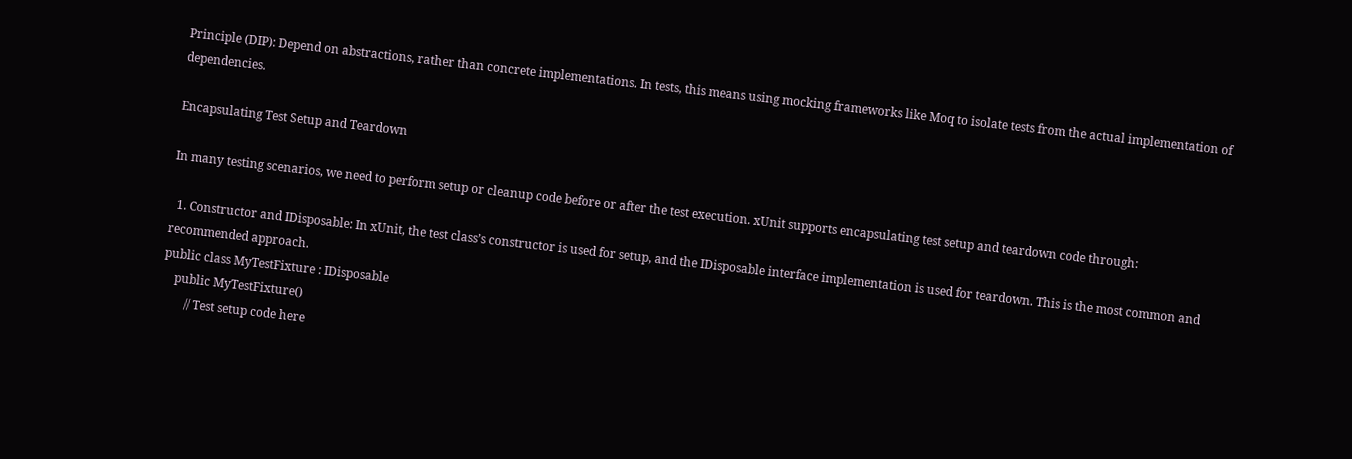Principle (DIP): Depend on abstractions, rather than concrete implementations. In tests, this means using mocking frameworks like Moq to isolate tests from the actual implementation of dependencies.

Encapsulating Test Setup and Teardown

In many testing scenarios, we need to perform setup or cleanup code before or after the test execution. xUnit supports encapsulating test setup and teardown code through:

  1. Constructor and IDisposable: In xUnit, the test class’s constructor is used for setup, and the IDisposable interface implementation is used for teardown. This is the most common and recommended approach.
public class MyTestFixture : IDisposable
    public MyTestFixture()
        // Test setup code here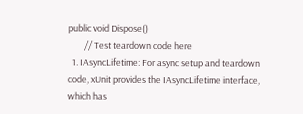public void Dispose()
        // Test teardown code here
  1. IAsyncLifetime: For async setup and teardown code, xUnit provides the IAsyncLifetime interface, which has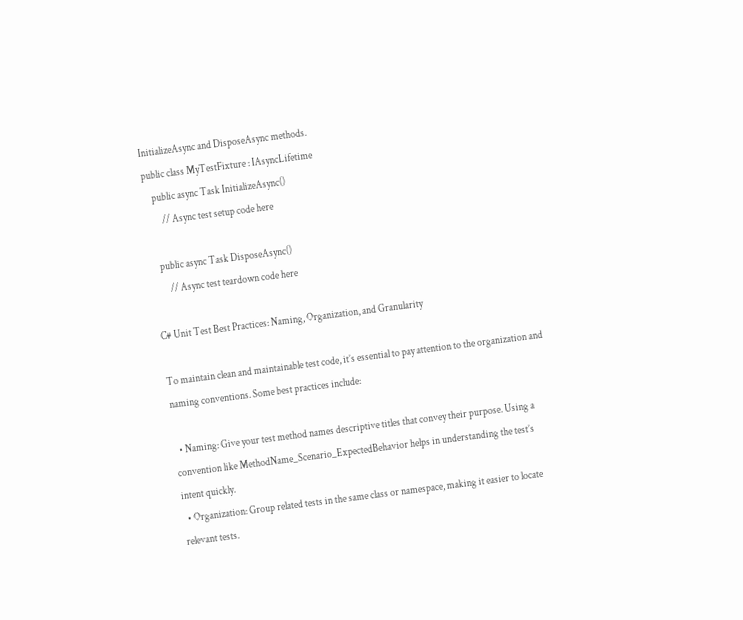InitializeAsync and DisposeAsync methods.
public class MyTestFixture : IAsyncLifetime
    public async Task InitializeAsync()
        // Async test setup code here

    public async Task DisposeAsync()
        // Async test teardown code here

C# Unit Test Best Practices: Naming, Organization, and Granularity

To maintain clean and maintainable test code, it’s essential to pay attention to the organization and naming conventions. Some best practices include:

  • Naming: Give your test method names descriptive titles that convey their purpose. Using a convention like MethodName_Scenario_ExpectedBehavior helps in understanding the test’s intent quickly.
  • Organization: Group related tests in the same class or namespace, making it easier to locate relevant tests.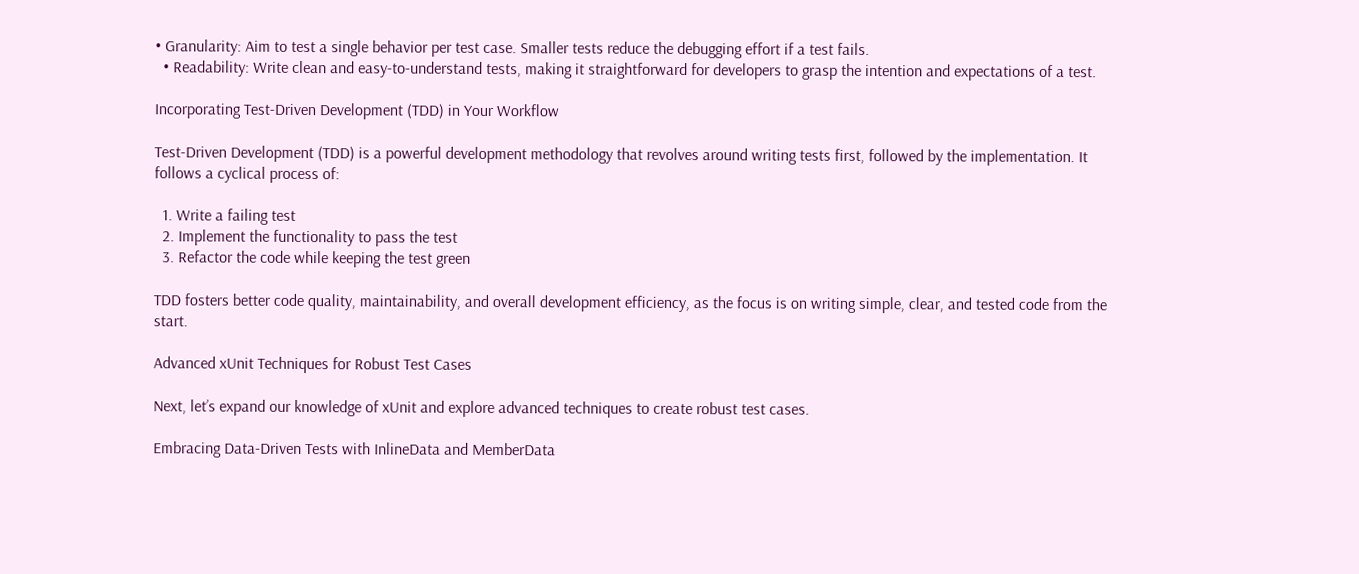• Granularity: Aim to test a single behavior per test case. Smaller tests reduce the debugging effort if a test fails.
  • Readability: Write clean and easy-to-understand tests, making it straightforward for developers to grasp the intention and expectations of a test.

Incorporating Test-Driven Development (TDD) in Your Workflow

Test-Driven Development (TDD) is a powerful development methodology that revolves around writing tests first, followed by the implementation. It follows a cyclical process of:

  1. Write a failing test
  2. Implement the functionality to pass the test
  3. Refactor the code while keeping the test green

TDD fosters better code quality, maintainability, and overall development efficiency, as the focus is on writing simple, clear, and tested code from the start.

Advanced xUnit Techniques for Robust Test Cases

Next, let’s expand our knowledge of xUnit and explore advanced techniques to create robust test cases.

Embracing Data-Driven Tests with InlineData and MemberData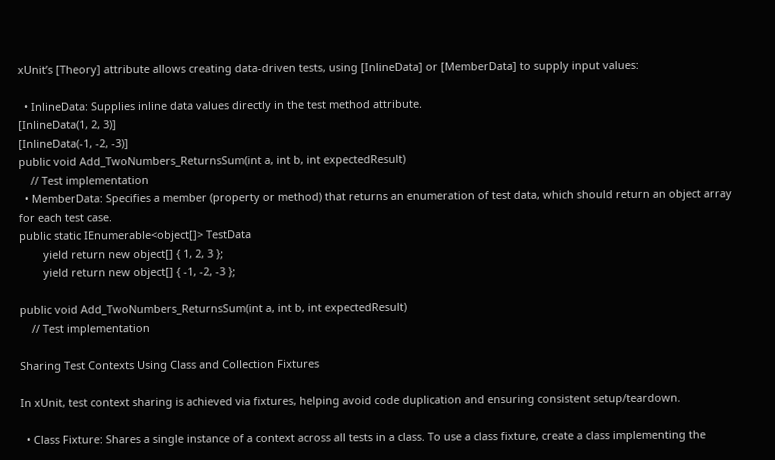xUnit’s [Theory] attribute allows creating data-driven tests, using [InlineData] or [MemberData] to supply input values:

  • InlineData: Supplies inline data values directly in the test method attribute.
[InlineData(1, 2, 3)]
[InlineData(-1, -2, -3)]
public void Add_TwoNumbers_ReturnsSum(int a, int b, int expectedResult)
    // Test implementation
  • MemberData: Specifies a member (property or method) that returns an enumeration of test data, which should return an object array for each test case.
public static IEnumerable<object[]> TestData
        yield return new object[] { 1, 2, 3 };
        yield return new object[] { -1, -2, -3 };

public void Add_TwoNumbers_ReturnsSum(int a, int b, int expectedResult)
    // Test implementation

Sharing Test Contexts Using Class and Collection Fixtures

In xUnit, test context sharing is achieved via fixtures, helping avoid code duplication and ensuring consistent setup/teardown.

  • Class Fixture: Shares a single instance of a context across all tests in a class. To use a class fixture, create a class implementing the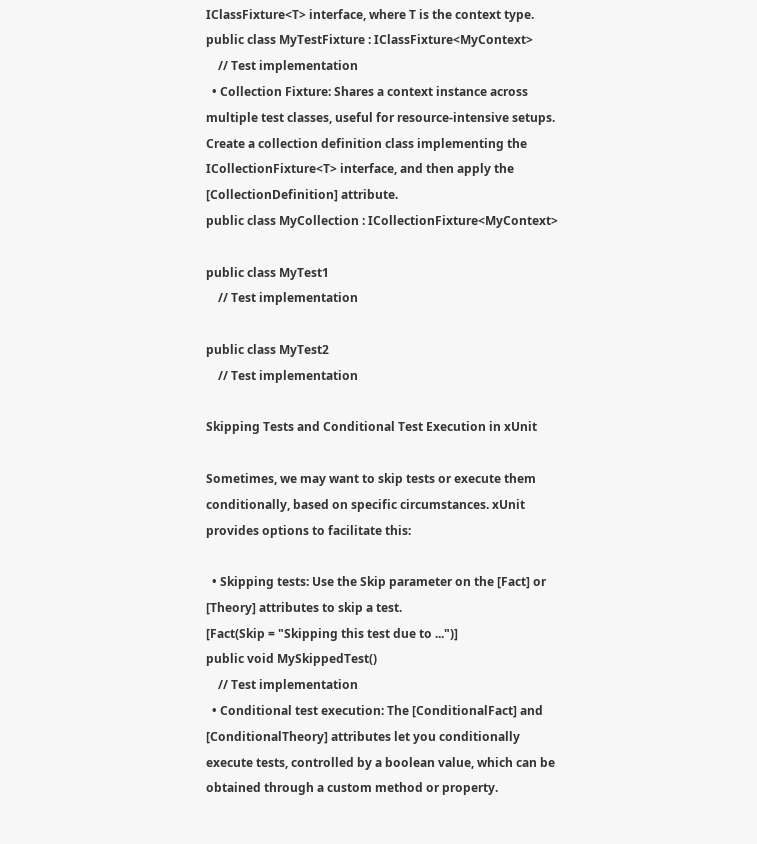IClassFixture<T> interface, where T is the context type.
public class MyTestFixture : IClassFixture<MyContext>
    // Test implementation
  • Collection Fixture: Shares a context instance across multiple test classes, useful for resource-intensive setups. Create a collection definition class implementing the ICollectionFixture<T> interface, and then apply the [CollectionDefinition] attribute.
public class MyCollection : ICollectionFixture<MyContext>

public class MyTest1
    // Test implementation

public class MyTest2
    // Test implementation

Skipping Tests and Conditional Test Execution in xUnit

Sometimes, we may want to skip tests or execute them conditionally, based on specific circumstances. xUnit provides options to facilitate this:

  • Skipping tests: Use the Skip parameter on the [Fact] or [Theory] attributes to skip a test.
[Fact(Skip = "Skipping this test due to ...")]
public void MySkippedTest()
    // Test implementation
  • Conditional test execution: The [ConditionalFact] and [ConditionalTheory] attributes let you conditionally execute tests, controlled by a boolean value, which can be obtained through a custom method or property.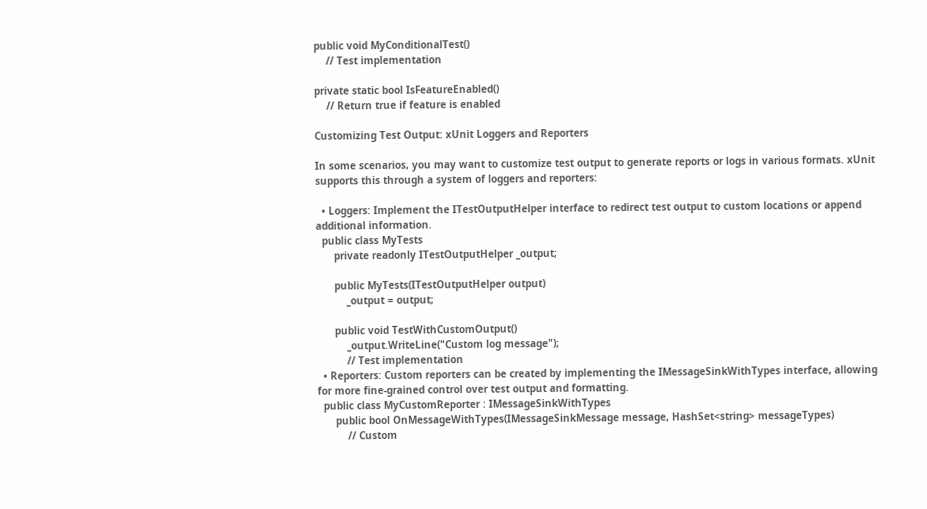public void MyConditionalTest()
    // Test implementation

private static bool IsFeatureEnabled()
    // Return true if feature is enabled

Customizing Test Output: xUnit Loggers and Reporters

In some scenarios, you may want to customize test output to generate reports or logs in various formats. xUnit supports this through a system of loggers and reporters:

  • Loggers: Implement the ITestOutputHelper interface to redirect test output to custom locations or append additional information.
  public class MyTests
      private readonly ITestOutputHelper _output;

      public MyTests(ITestOutputHelper output)
          _output = output;

      public void TestWithCustomOutput()
          _output.WriteLine("Custom log message");
          // Test implementation
  • Reporters: Custom reporters can be created by implementing the IMessageSinkWithTypes interface, allowing for more fine-grained control over test output and formatting.
  public class MyCustomReporter : IMessageSinkWithTypes
      public bool OnMessageWithTypes(IMessageSinkMessage message, HashSet<string> messageTypes)
          // Custom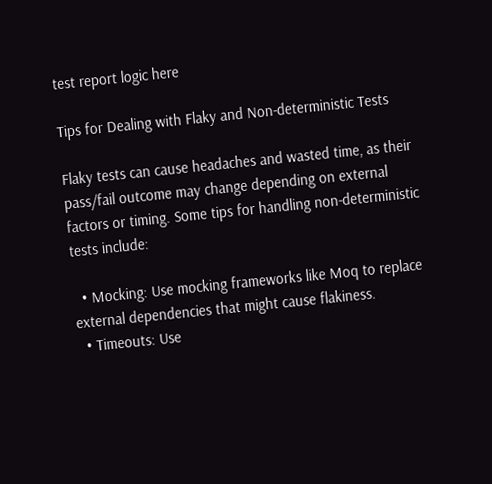test report logic here

Tips for Dealing with Flaky and Non-deterministic Tests

Flaky tests can cause headaches and wasted time, as their pass/fail outcome may change depending on external factors or timing. Some tips for handling non-deterministic tests include:

  • Mocking: Use mocking frameworks like Moq to replace external dependencies that might cause flakiness.
  • Timeouts: Use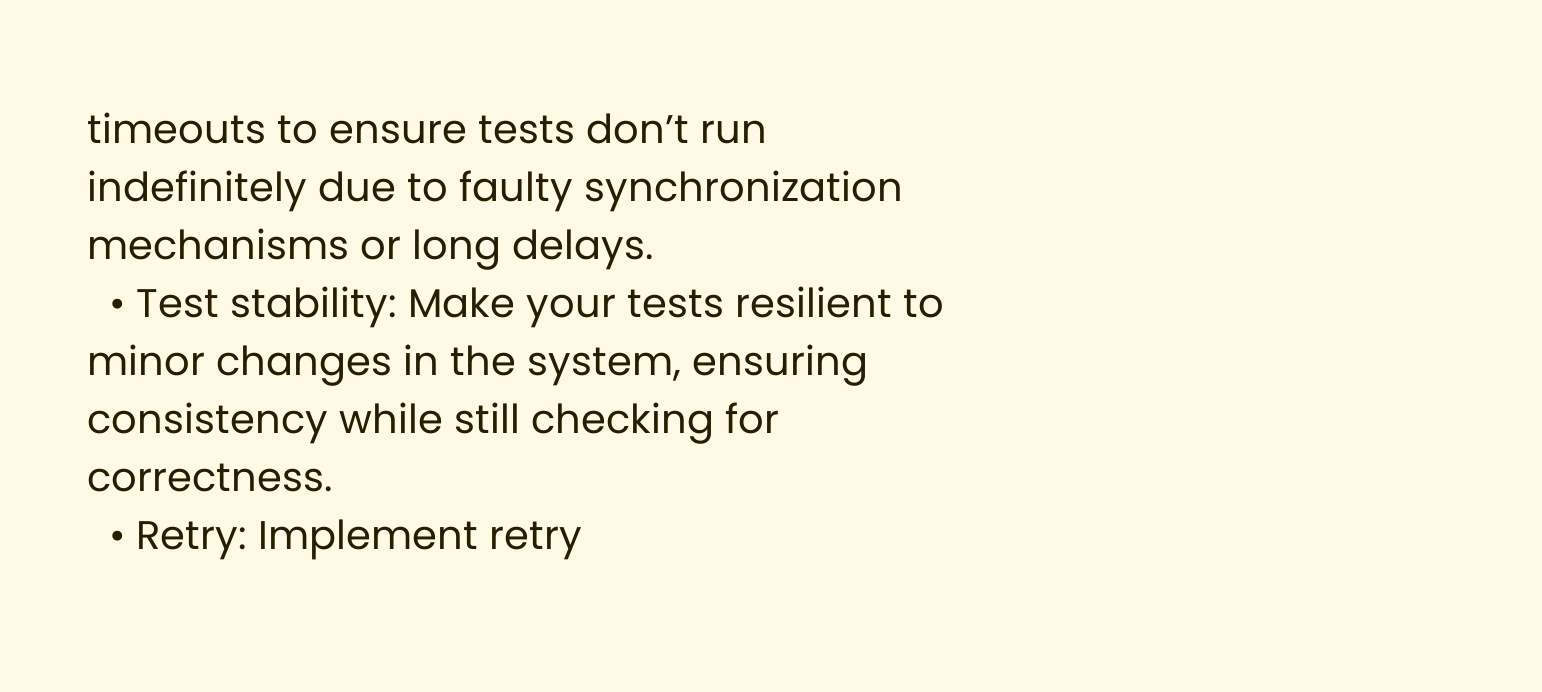timeouts to ensure tests don’t run indefinitely due to faulty synchronization mechanisms or long delays.
  • Test stability: Make your tests resilient to minor changes in the system, ensuring consistency while still checking for correctness.
  • Retry: Implement retry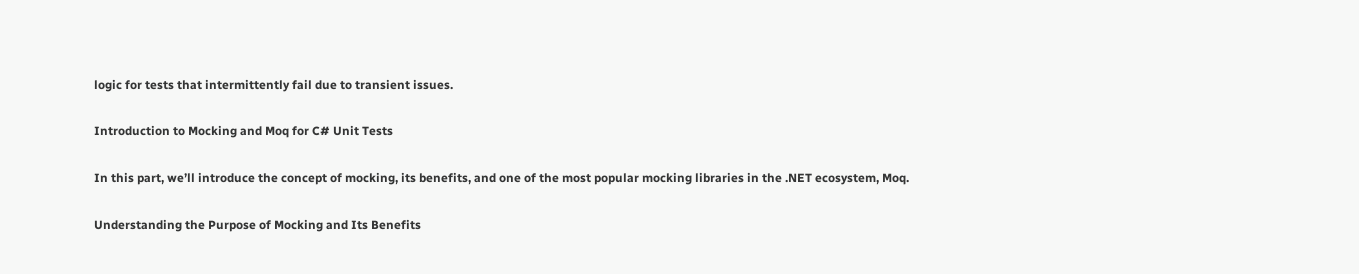logic for tests that intermittently fail due to transient issues.

Introduction to Mocking and Moq for C# Unit Tests

In this part, we’ll introduce the concept of mocking, its benefits, and one of the most popular mocking libraries in the .NET ecosystem, Moq.

Understanding the Purpose of Mocking and Its Benefits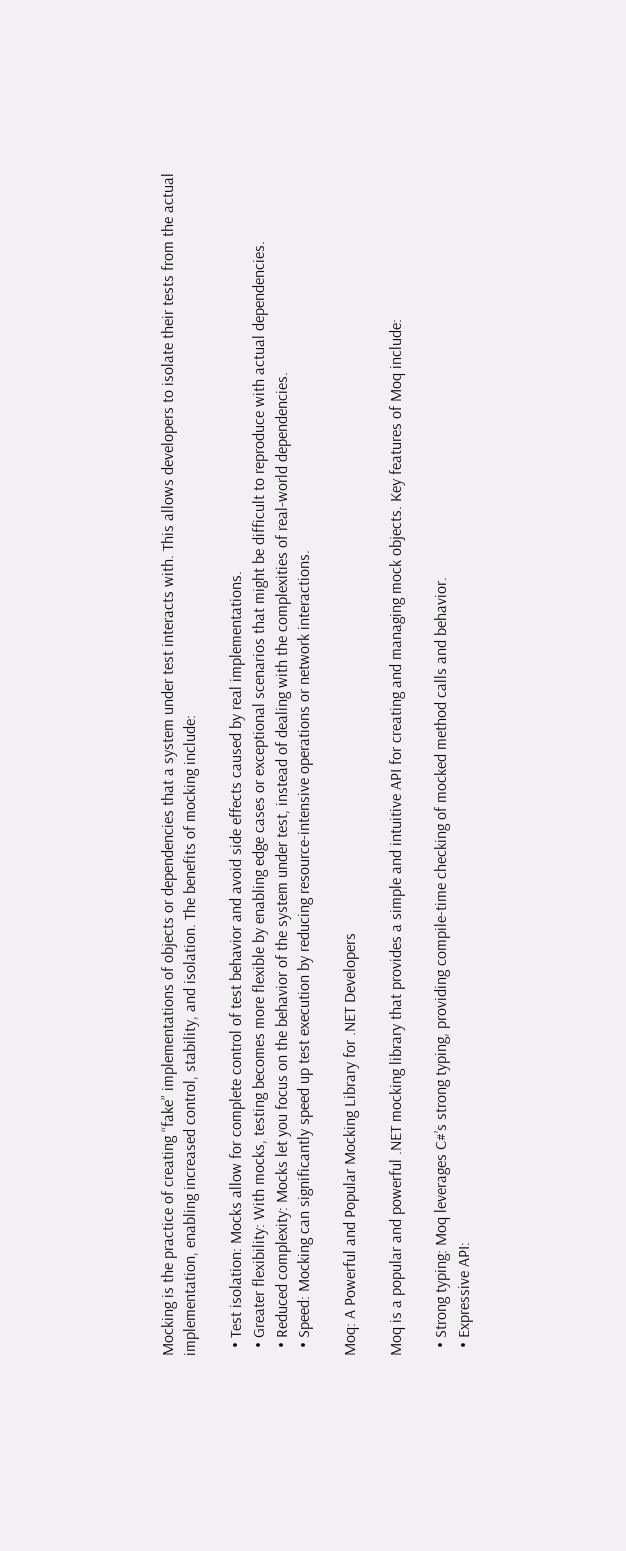Mocking is the practice of creating “fake” implementations of objects or dependencies that a system under test interacts with. This allows developers to isolate their tests from the actual implementation, enabling increased control, stability, and isolation. The benefits of mocking include:

  • Test isolation: Mocks allow for complete control of test behavior and avoid side effects caused by real implementations.
  • Greater flexibility: With mocks, testing becomes more flexible by enabling edge cases or exceptional scenarios that might be difficult to reproduce with actual dependencies.
  • Reduced complexity: Mocks let you focus on the behavior of the system under test, instead of dealing with the complexities of real-world dependencies.
  • Speed: Mocking can significantly speed up test execution by reducing resource-intensive operations or network interactions.

Moq: A Powerful and Popular Mocking Library for .NET Developers

Moq is a popular and powerful .NET mocking library that provides a simple and intuitive API for creating and managing mock objects. Key features of Moq include:

  • Strong typing: Moq leverages C#’s strong typing, providing compile-time checking of mocked method calls and behavior.
  • Expressive API: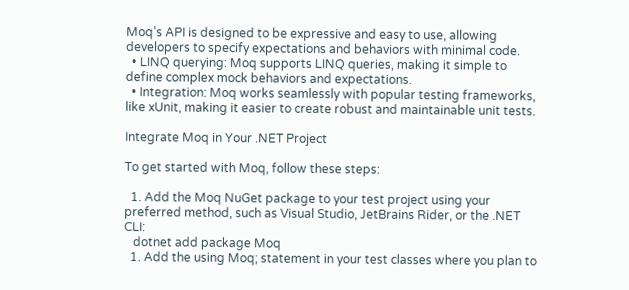Moq’s API is designed to be expressive and easy to use, allowing developers to specify expectations and behaviors with minimal code.
  • LINQ querying: Moq supports LINQ queries, making it simple to define complex mock behaviors and expectations.
  • Integration: Moq works seamlessly with popular testing frameworks, like xUnit, making it easier to create robust and maintainable unit tests.

Integrate Moq in Your .NET Project

To get started with Moq, follow these steps:

  1. Add the Moq NuGet package to your test project using your preferred method, such as Visual Studio, JetBrains Rider, or the .NET CLI:
   dotnet add package Moq
  1. Add the using Moq; statement in your test classes where you plan to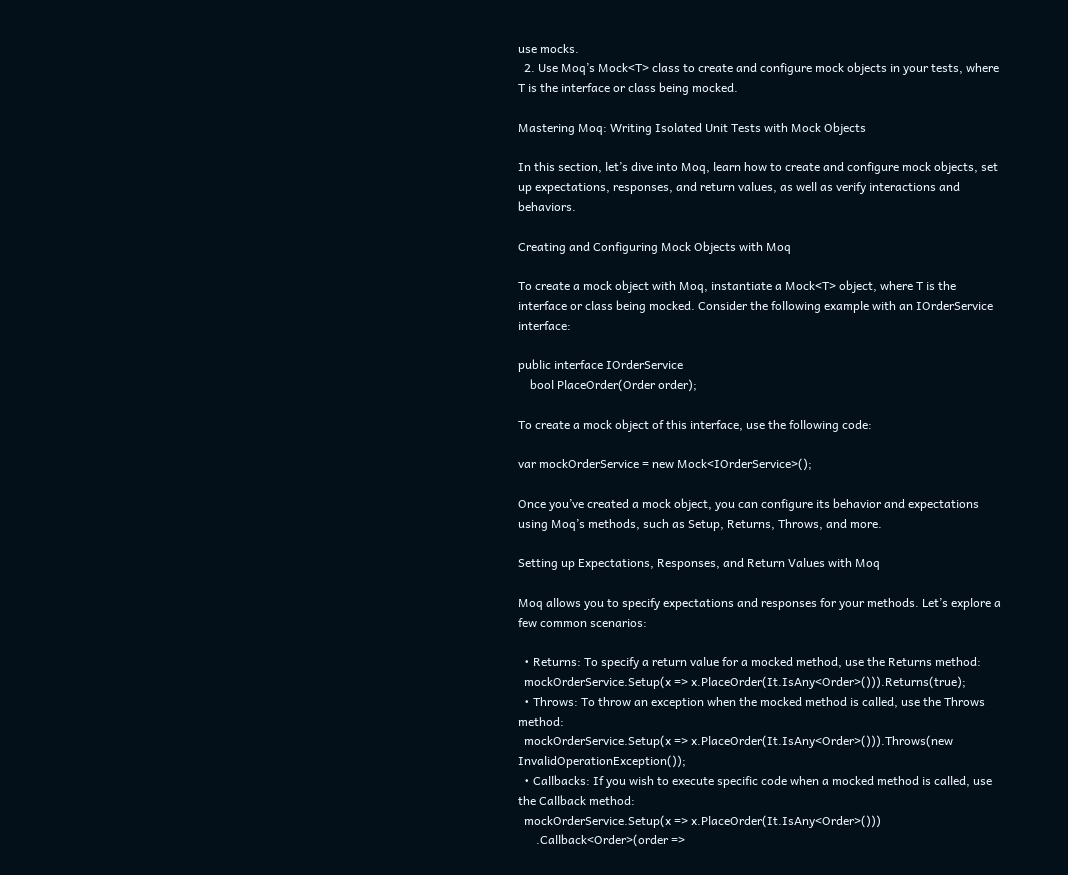use mocks.
  2. Use Moq’s Mock<T> class to create and configure mock objects in your tests, where T is the interface or class being mocked.

Mastering Moq: Writing Isolated Unit Tests with Mock Objects

In this section, let’s dive into Moq, learn how to create and configure mock objects, set up expectations, responses, and return values, as well as verify interactions and behaviors.

Creating and Configuring Mock Objects with Moq

To create a mock object with Moq, instantiate a Mock<T> object, where T is the interface or class being mocked. Consider the following example with an IOrderService interface:

public interface IOrderService
    bool PlaceOrder(Order order);

To create a mock object of this interface, use the following code:

var mockOrderService = new Mock<IOrderService>();

Once you’ve created a mock object, you can configure its behavior and expectations using Moq’s methods, such as Setup, Returns, Throws, and more.

Setting up Expectations, Responses, and Return Values with Moq

Moq allows you to specify expectations and responses for your methods. Let’s explore a few common scenarios:

  • Returns: To specify a return value for a mocked method, use the Returns method:
  mockOrderService.Setup(x => x.PlaceOrder(It.IsAny<Order>())).Returns(true);
  • Throws: To throw an exception when the mocked method is called, use the Throws method:
  mockOrderService.Setup(x => x.PlaceOrder(It.IsAny<Order>())).Throws(new InvalidOperationException());
  • Callbacks: If you wish to execute specific code when a mocked method is called, use the Callback method:
  mockOrderService.Setup(x => x.PlaceOrder(It.IsAny<Order>()))
      .Callback<Order>(order =>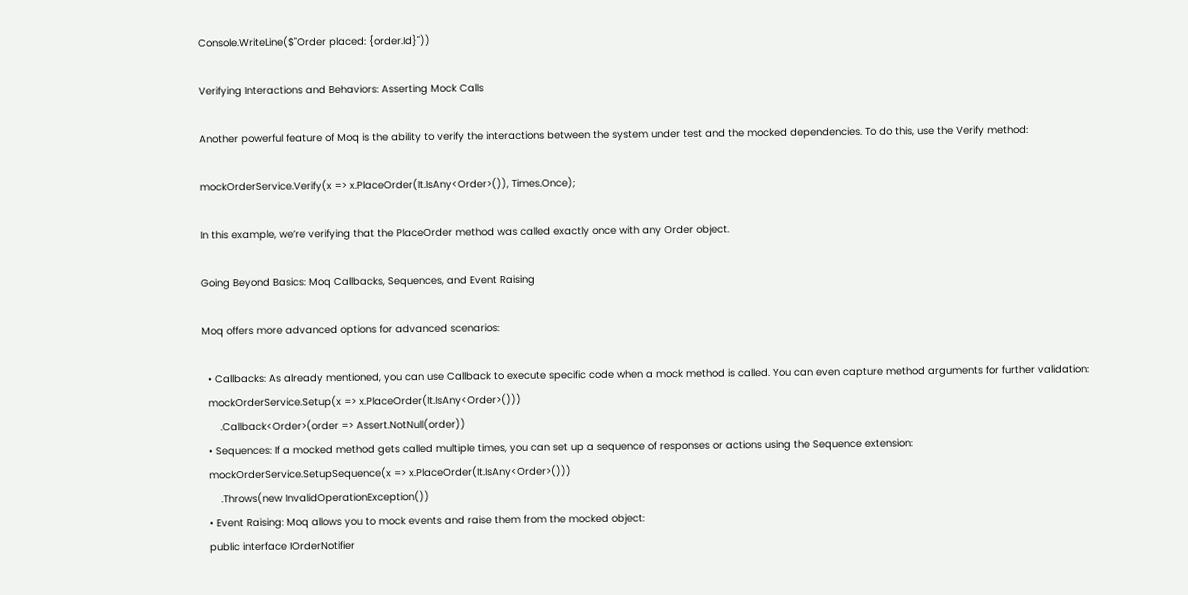Console.WriteLine($"Order placed: {order.Id}"))

Verifying Interactions and Behaviors: Asserting Mock Calls

Another powerful feature of Moq is the ability to verify the interactions between the system under test and the mocked dependencies. To do this, use the Verify method:

mockOrderService.Verify(x => x.PlaceOrder(It.IsAny<Order>()), Times.Once);

In this example, we’re verifying that the PlaceOrder method was called exactly once with any Order object.

Going Beyond Basics: Moq Callbacks, Sequences, and Event Raising

Moq offers more advanced options for advanced scenarios:

  • Callbacks: As already mentioned, you can use Callback to execute specific code when a mock method is called. You can even capture method arguments for further validation:
  mockOrderService.Setup(x => x.PlaceOrder(It.IsAny<Order>()))
      .Callback<Order>(order => Assert.NotNull(order))
  • Sequences: If a mocked method gets called multiple times, you can set up a sequence of responses or actions using the Sequence extension:
  mockOrderService.SetupSequence(x => x.PlaceOrder(It.IsAny<Order>()))
      .Throws(new InvalidOperationException())
  • Event Raising: Moq allows you to mock events and raise them from the mocked object:
  public interface IOrderNotifier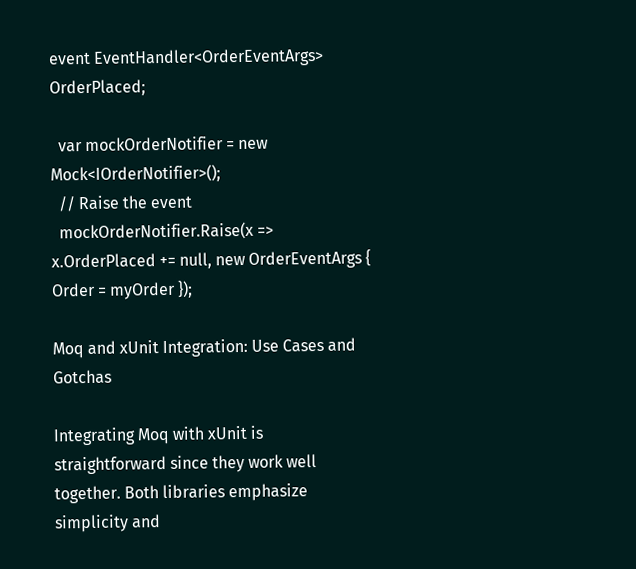event EventHandler<OrderEventArgs> OrderPlaced;

  var mockOrderNotifier = new Mock<IOrderNotifier>();
  // Raise the event
  mockOrderNotifier.Raise(x => x.OrderPlaced += null, new OrderEventArgs { Order = myOrder });

Moq and xUnit Integration: Use Cases and Gotchas

Integrating Moq with xUnit is straightforward since they work well together. Both libraries emphasize simplicity and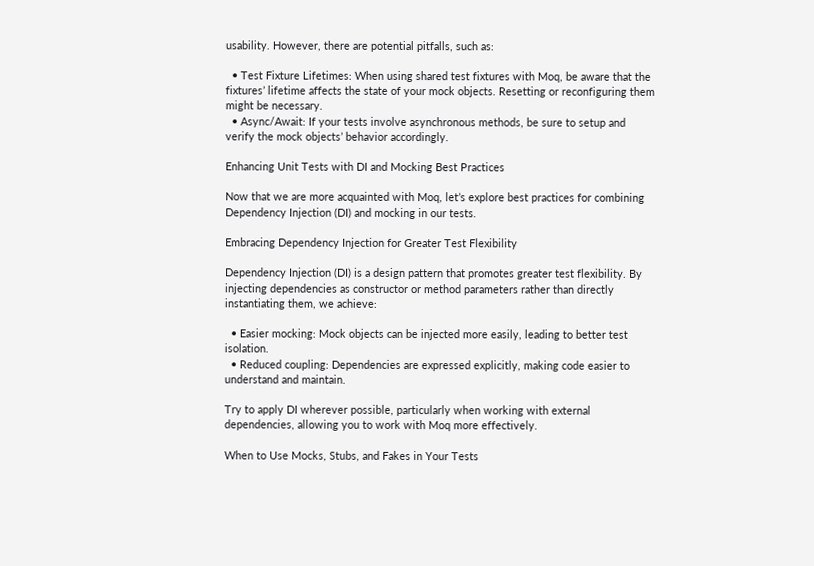usability. However, there are potential pitfalls, such as:

  • Test Fixture Lifetimes: When using shared test fixtures with Moq, be aware that the fixtures’ lifetime affects the state of your mock objects. Resetting or reconfiguring them might be necessary.
  • Async/Await: If your tests involve asynchronous methods, be sure to setup and verify the mock objects’ behavior accordingly.

Enhancing Unit Tests with DI and Mocking Best Practices

Now that we are more acquainted with Moq, let’s explore best practices for combining Dependency Injection (DI) and mocking in our tests.

Embracing Dependency Injection for Greater Test Flexibility

Dependency Injection (DI) is a design pattern that promotes greater test flexibility. By injecting dependencies as constructor or method parameters rather than directly instantiating them, we achieve:

  • Easier mocking: Mock objects can be injected more easily, leading to better test isolation.
  • Reduced coupling: Dependencies are expressed explicitly, making code easier to understand and maintain.

Try to apply DI wherever possible, particularly when working with external dependencies, allowing you to work with Moq more effectively.

When to Use Mocks, Stubs, and Fakes in Your Tests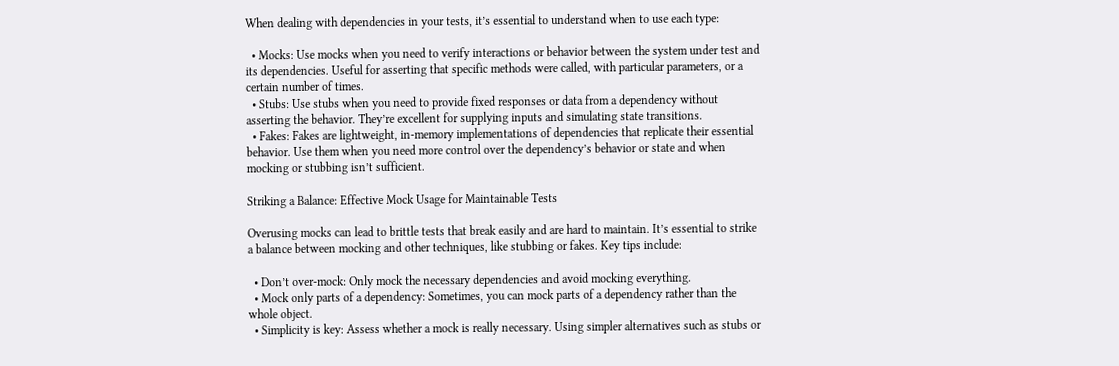When dealing with dependencies in your tests, it’s essential to understand when to use each type:

  • Mocks: Use mocks when you need to verify interactions or behavior between the system under test and its dependencies. Useful for asserting that specific methods were called, with particular parameters, or a certain number of times.
  • Stubs: Use stubs when you need to provide fixed responses or data from a dependency without asserting the behavior. They’re excellent for supplying inputs and simulating state transitions.
  • Fakes: Fakes are lightweight, in-memory implementations of dependencies that replicate their essential behavior. Use them when you need more control over the dependency’s behavior or state and when mocking or stubbing isn’t sufficient.

Striking a Balance: Effective Mock Usage for Maintainable Tests

Overusing mocks can lead to brittle tests that break easily and are hard to maintain. It’s essential to strike a balance between mocking and other techniques, like stubbing or fakes. Key tips include:

  • Don’t over-mock: Only mock the necessary dependencies and avoid mocking everything.
  • Mock only parts of a dependency: Sometimes, you can mock parts of a dependency rather than the whole object.
  • Simplicity is key: Assess whether a mock is really necessary. Using simpler alternatives such as stubs or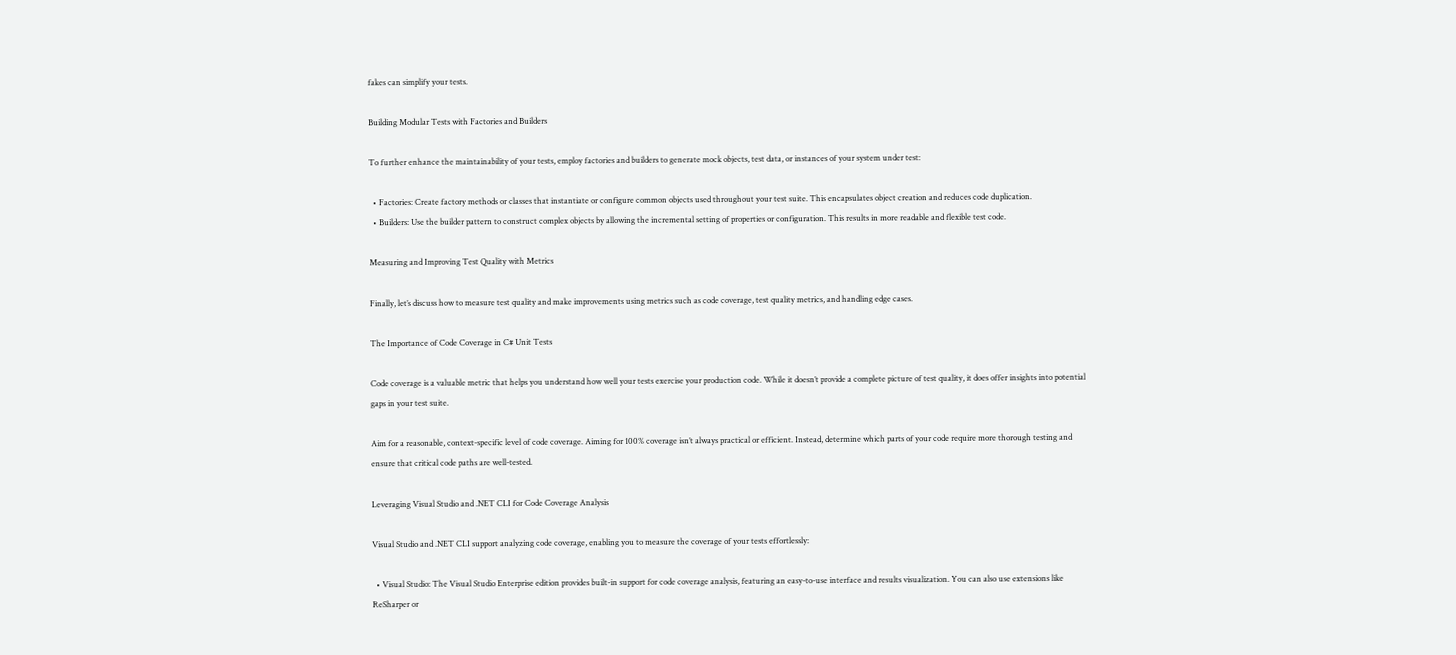fakes can simplify your tests.

Building Modular Tests with Factories and Builders

To further enhance the maintainability of your tests, employ factories and builders to generate mock objects, test data, or instances of your system under test:

  • Factories: Create factory methods or classes that instantiate or configure common objects used throughout your test suite. This encapsulates object creation and reduces code duplication.
  • Builders: Use the builder pattern to construct complex objects by allowing the incremental setting of properties or configuration. This results in more readable and flexible test code.

Measuring and Improving Test Quality with Metrics

Finally, let’s discuss how to measure test quality and make improvements using metrics such as code coverage, test quality metrics, and handling edge cases.

The Importance of Code Coverage in C# Unit Tests

Code coverage is a valuable metric that helps you understand how well your tests exercise your production code. While it doesn’t provide a complete picture of test quality, it does offer insights into potential gaps in your test suite.

Aim for a reasonable, context-specific level of code coverage. Aiming for 100% coverage isn’t always practical or efficient. Instead, determine which parts of your code require more thorough testing and ensure that critical code paths are well-tested.

Leveraging Visual Studio and .NET CLI for Code Coverage Analysis

Visual Studio and .NET CLI support analyzing code coverage, enabling you to measure the coverage of your tests effortlessly:

  • Visual Studio: The Visual Studio Enterprise edition provides built-in support for code coverage analysis, featuring an easy-to-use interface and results visualization. You can also use extensions like ReSharper or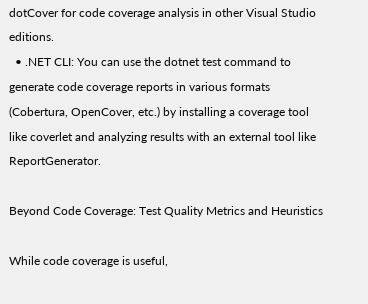dotCover for code coverage analysis in other Visual Studio editions.
  • .NET CLI: You can use the dotnet test command to generate code coverage reports in various formats (Cobertura, OpenCover, etc.) by installing a coverage tool like coverlet and analyzing results with an external tool like ReportGenerator.

Beyond Code Coverage: Test Quality Metrics and Heuristics

While code coverage is useful,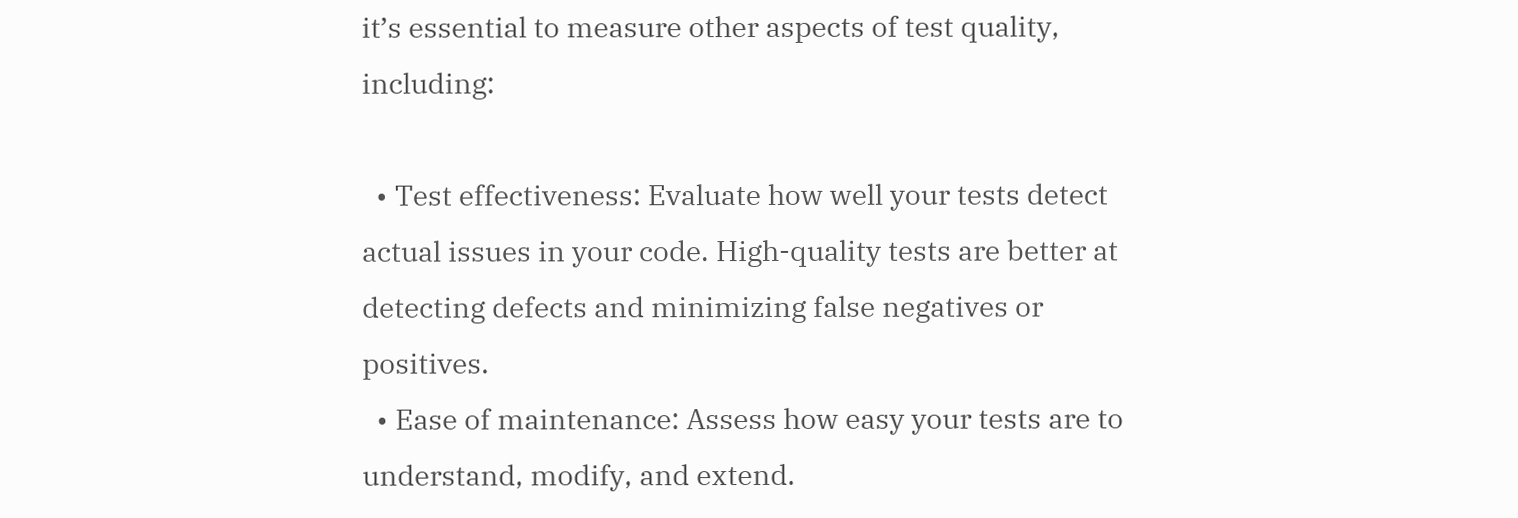it’s essential to measure other aspects of test quality, including:

  • Test effectiveness: Evaluate how well your tests detect actual issues in your code. High-quality tests are better at detecting defects and minimizing false negatives or positives.
  • Ease of maintenance: Assess how easy your tests are to understand, modify, and extend.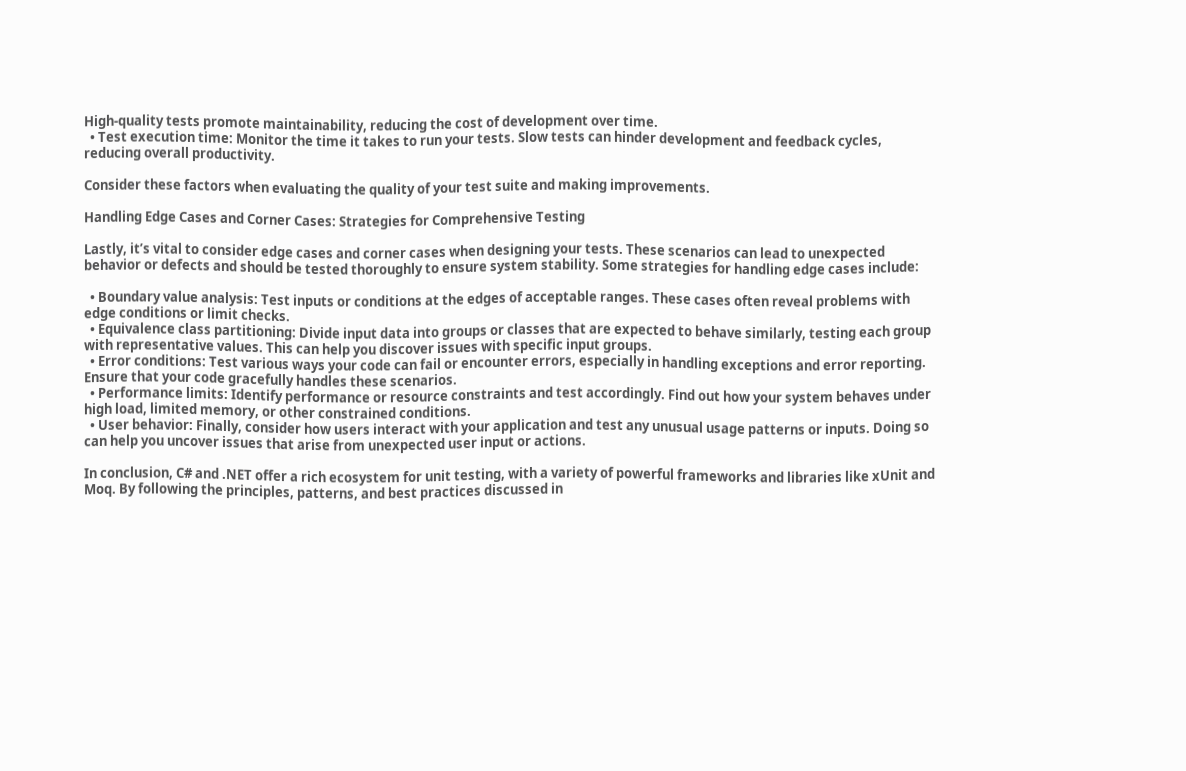High-quality tests promote maintainability, reducing the cost of development over time.
  • Test execution time: Monitor the time it takes to run your tests. Slow tests can hinder development and feedback cycles, reducing overall productivity.

Consider these factors when evaluating the quality of your test suite and making improvements.

Handling Edge Cases and Corner Cases: Strategies for Comprehensive Testing

Lastly, it’s vital to consider edge cases and corner cases when designing your tests. These scenarios can lead to unexpected behavior or defects and should be tested thoroughly to ensure system stability. Some strategies for handling edge cases include:

  • Boundary value analysis: Test inputs or conditions at the edges of acceptable ranges. These cases often reveal problems with edge conditions or limit checks.
  • Equivalence class partitioning: Divide input data into groups or classes that are expected to behave similarly, testing each group with representative values. This can help you discover issues with specific input groups.
  • Error conditions: Test various ways your code can fail or encounter errors, especially in handling exceptions and error reporting. Ensure that your code gracefully handles these scenarios.
  • Performance limits: Identify performance or resource constraints and test accordingly. Find out how your system behaves under high load, limited memory, or other constrained conditions.
  • User behavior: Finally, consider how users interact with your application and test any unusual usage patterns or inputs. Doing so can help you uncover issues that arise from unexpected user input or actions.

In conclusion, C# and .NET offer a rich ecosystem for unit testing, with a variety of powerful frameworks and libraries like xUnit and Moq. By following the principles, patterns, and best practices discussed in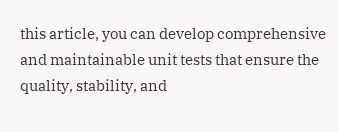this article, you can develop comprehensive and maintainable unit tests that ensure the quality, stability, and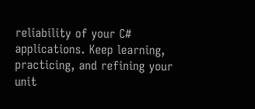reliability of your C# applications. Keep learning, practicing, and refining your unit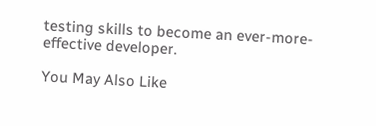testing skills to become an ever-more-effective developer.

You May Also Like